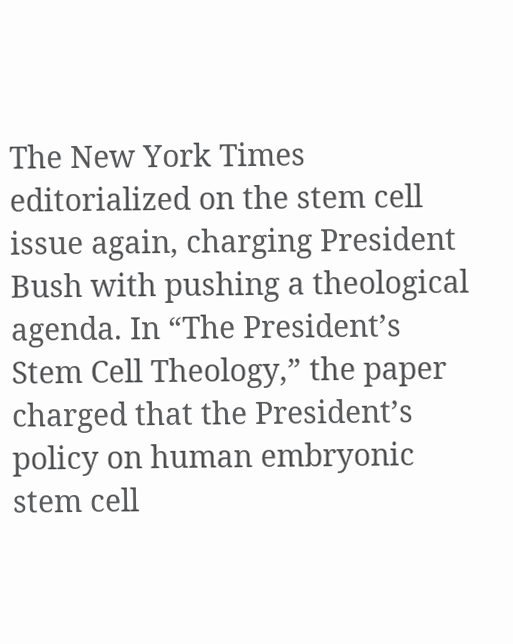The New York Times editorialized on the stem cell issue again, charging President Bush with pushing a theological agenda. In “The President’s Stem Cell Theology,” the paper charged that the President’s policy on human embryonic stem cell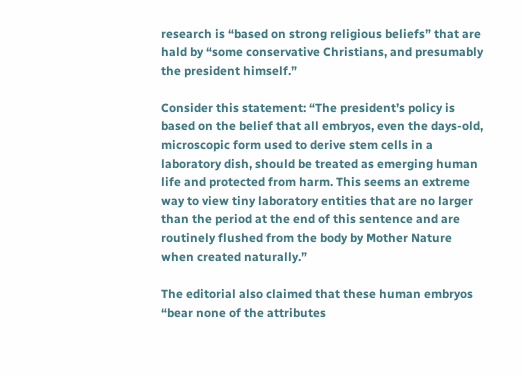research is “based on strong religious beliefs” that are hald by “some conservative Christians, and presumably the president himself.”

Consider this statement: “The president’s policy is based on the belief that all embryos, even the days-old, microscopic form used to derive stem cells in a laboratory dish, should be treated as emerging human life and protected from harm. This seems an extreme way to view tiny laboratory entities that are no larger than the period at the end of this sentence and are routinely flushed from the body by Mother Nature when created naturally.”

The editorial also claimed that these human embryos “bear none of the attributes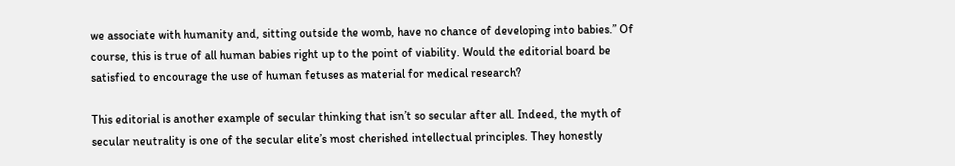we associate with humanity and, sitting outside the womb, have no chance of developing into babies.” Of course, this is true of all human babies right up to the point of viability. Would the editorial board be satisfied to encourage the use of human fetuses as material for medical research?

This editorial is another example of secular thinking that isn’t so secular after all. Indeed, the myth of secular neutrality is one of the secular elite’s most cherished intellectual principles. They honestly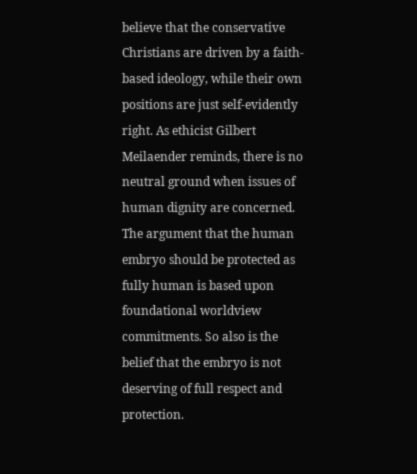believe that the conservative Christians are driven by a faith-based ideology, while their own positions are just self-evidently right. As ethicist Gilbert Meilaender reminds, there is no neutral ground when issues of human dignity are concerned. The argument that the human embryo should be protected as fully human is based upon foundational worldview commitments. So also is the belief that the embryo is not deserving of full respect and protection.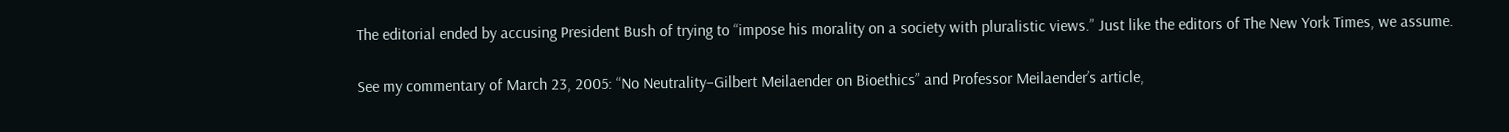The editorial ended by accusing President Bush of trying to “impose his morality on a society with pluralistic views.” Just like the editors of The New York Times, we assume.

See my commentary of March 23, 2005: “No Neutrality–Gilbert Meilaender on Bioethics” and Professor Meilaender’s article,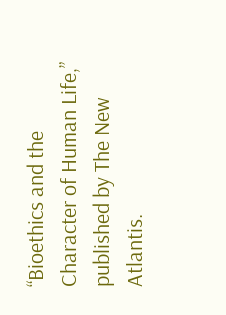“Bioethics and the Character of Human Life,” published by The New Atlantis.